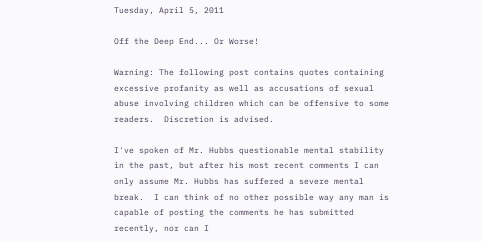Tuesday, April 5, 2011

Off the Deep End... Or Worse!

Warning: The following post contains quotes containing excessive profanity as well as accusations of sexual abuse involving children which can be offensive to some readers.  Discretion is advised.

I've spoken of Mr. Hubbs questionable mental stability in the past, but after his most recent comments I can only assume Mr. Hubbs has suffered a severe mental break.  I can think of no other possible way any man is capable of posting the comments he has submitted recently, nor can I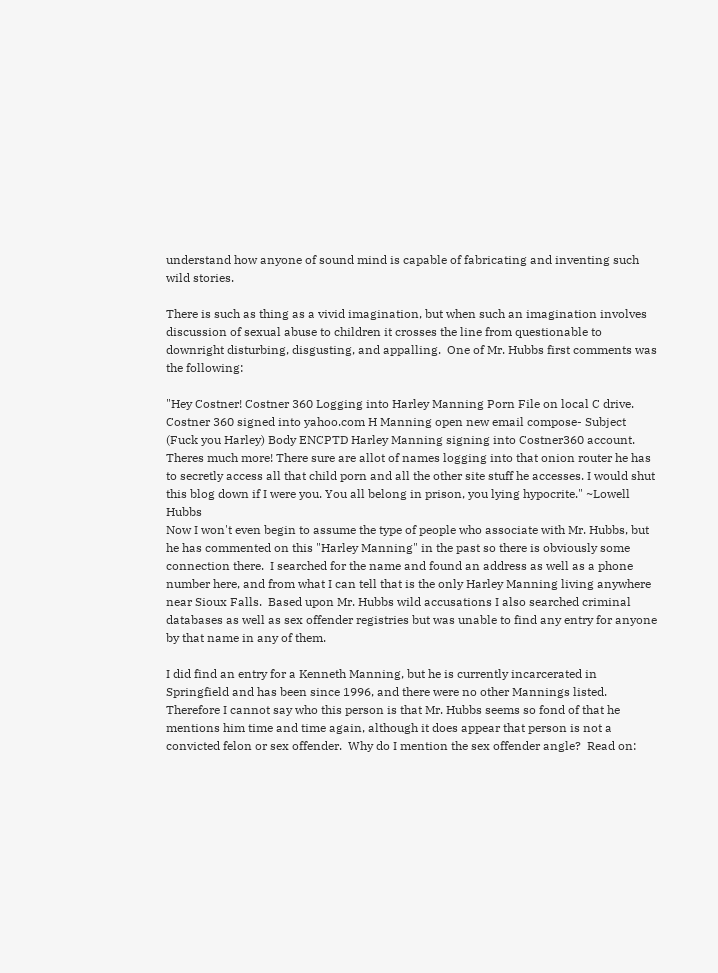understand how anyone of sound mind is capable of fabricating and inventing such wild stories.

There is such as thing as a vivid imagination, but when such an imagination involves discussion of sexual abuse to children it crosses the line from questionable to downright disturbing, disgusting, and appalling.  One of Mr. Hubbs first comments was the following:

"Hey Costner! Costner 360 Logging into Harley Manning Porn File on local C drive. Costner 360 signed into yahoo.com H Manning open new email compose- Subject (Fuck you Harley) Body ENCPTD Harley Manning signing into Costner360 account. Theres much more! There sure are allot of names logging into that onion router he has to secretly access all that child porn and all the other site stuff he accesses. I would shut this blog down if I were you. You all belong in prison, you lying hypocrite." ~Lowell Hubbs
Now I won't even begin to assume the type of people who associate with Mr. Hubbs, but he has commented on this "Harley Manning" in the past so there is obviously some connection there.  I searched for the name and found an address as well as a phone number here, and from what I can tell that is the only Harley Manning living anywhere near Sioux Falls.  Based upon Mr. Hubbs wild accusations I also searched criminal databases as well as sex offender registries but was unable to find any entry for anyone by that name in any of them.

I did find an entry for a Kenneth Manning, but he is currently incarcerated in Springfield and has been since 1996, and there were no other Mannings listed.  Therefore I cannot say who this person is that Mr. Hubbs seems so fond of that he mentions him time and time again, although it does appear that person is not a convicted felon or sex offender.  Why do I mention the sex offender angle?  Read on: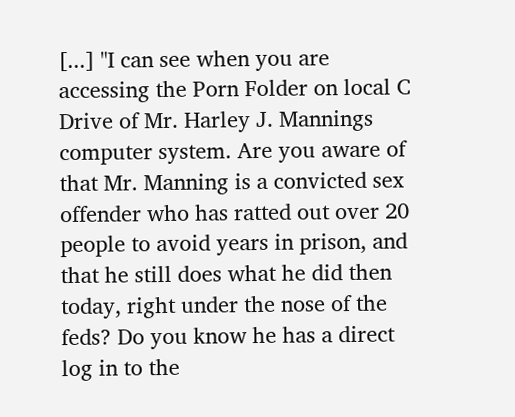[...] "I can see when you are accessing the Porn Folder on local C Drive of Mr. Harley J. Mannings computer system. Are you aware of that Mr. Manning is a convicted sex offender who has ratted out over 20 people to avoid years in prison, and that he still does what he did then today, right under the nose of the feds? Do you know he has a direct log in to the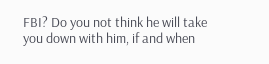FBI? Do you not think he will take you down with him, if and when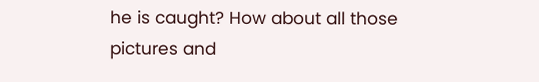he is caught? How about all those pictures and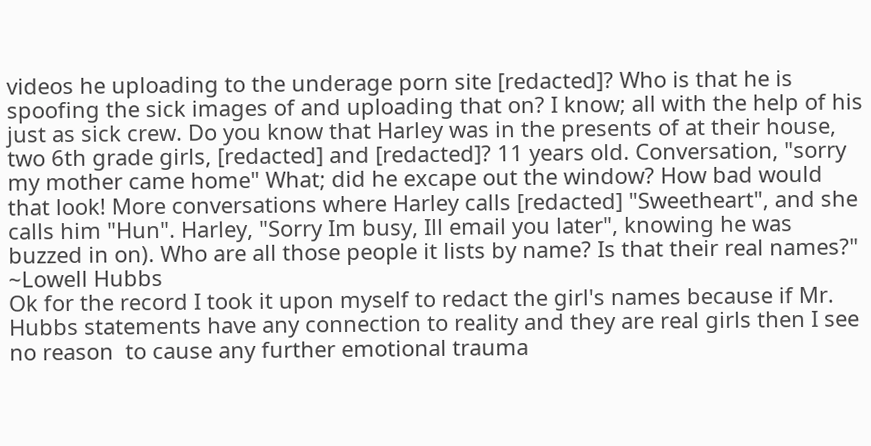videos he uploading to the underage porn site [redacted]? Who is that he is spoofing the sick images of and uploading that on? I know; all with the help of his just as sick crew. Do you know that Harley was in the presents of at their house, two 6th grade girls, [redacted] and [redacted]? 11 years old. Conversation, "sorry my mother came home" What; did he excape out the window? How bad would that look! More conversations where Harley calls [redacted] "Sweetheart", and she calls him "Hun". Harley, "Sorry Im busy, Ill email you later", knowing he was buzzed in on). Who are all those people it lists by name? Is that their real names?" ~Lowell Hubbs
Ok for the record I took it upon myself to redact the girl's names because if Mr. Hubbs statements have any connection to reality and they are real girls then I see no reason  to cause any further emotional trauma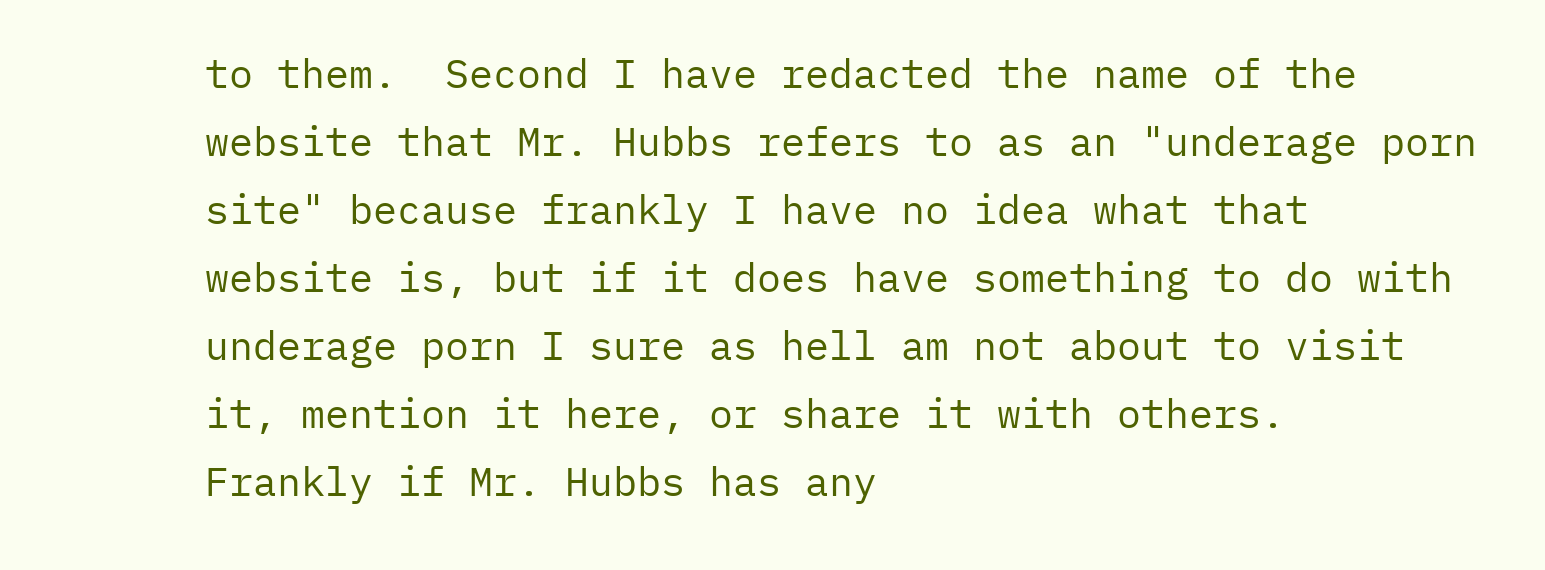to them.  Second I have redacted the name of the website that Mr. Hubbs refers to as an "underage porn site" because frankly I have no idea what that website is, but if it does have something to do with underage porn I sure as hell am not about to visit it, mention it here, or share it with others.  Frankly if Mr. Hubbs has any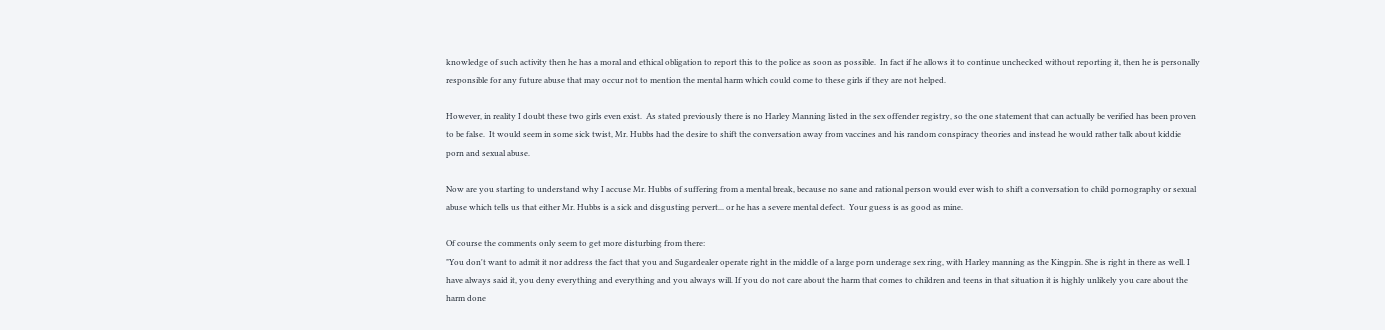knowledge of such activity then he has a moral and ethical obligation to report this to the police as soon as possible.  In fact if he allows it to continue unchecked without reporting it, then he is personally responsible for any future abuse that may occur not to mention the mental harm which could come to these girls if they are not helped.

However, in reality I doubt these two girls even exist.  As stated previously there is no Harley Manning listed in the sex offender registry, so the one statement that can actually be verified has been proven to be false.  It would seem in some sick twist, Mr. Hubbs had the desire to shift the conversation away from vaccines and his random conspiracy theories and instead he would rather talk about kiddie porn and sexual abuse.

Now are you starting to understand why I accuse Mr. Hubbs of suffering from a mental break, because no sane and rational person would ever wish to shift a conversation to child pornography or sexual abuse which tells us that either Mr. Hubbs is a sick and disgusting pervert... or he has a severe mental defect.  Your guess is as good as mine.

Of course the comments only seem to get more disturbing from there:
"You don't want to admit it nor address the fact that you and Sugardealer operate right in the middle of a large porn underage sex ring, with Harley manning as the Kingpin. She is right in there as well. I have always said it, you deny everything and everything and you always will. If you do not care about the harm that comes to children and teens in that situation it is highly unlikely you care about the harm done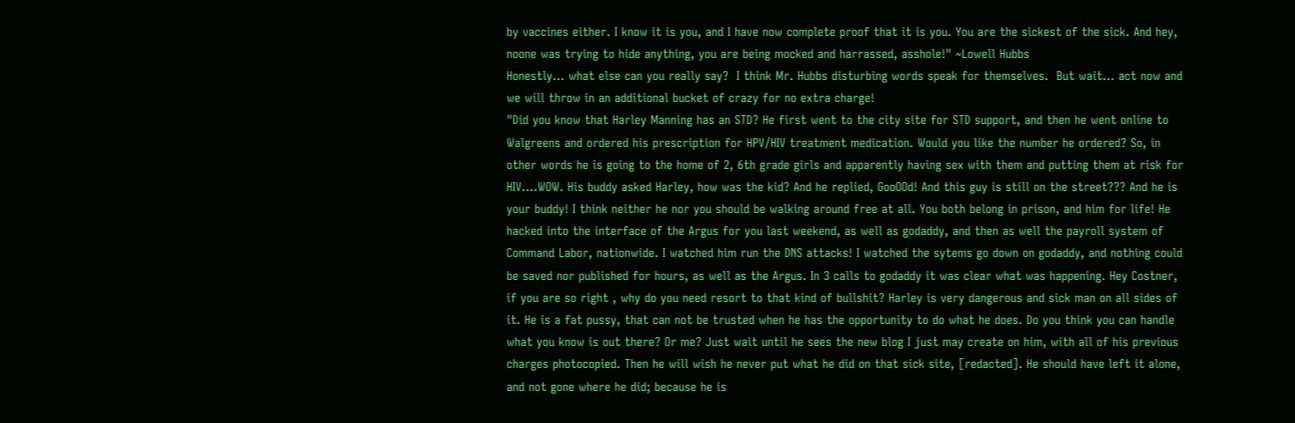by vaccines either. I know it is you, and I have now complete proof that it is you. You are the sickest of the sick. And hey, noone was trying to hide anything, you are being mocked and harrassed, asshole!" ~Lowell Hubbs
Honestly... what else can you really say?  I think Mr. Hubbs disturbing words speak for themselves.  But wait... act now and we will throw in an additional bucket of crazy for no extra charge!
"Did you know that Harley Manning has an STD? He first went to the city site for STD support, and then he went online to Walgreens and ordered his prescription for HPV/HIV treatment medication. Would you like the number he ordered? So, in other words he is going to the home of 2, 6th grade girls and apparently having sex with them and putting them at risk for HIV....WOW. His buddy asked Harley, how was the kid? And he replied, GooOOd! And this guy is still on the street??? And he is your buddy! I think neither he nor you should be walking around free at all. You both belong in prison, and him for life! He hacked into the interface of the Argus for you last weekend, as well as godaddy, and then as well the payroll system of Command Labor, nationwide. I watched him run the DNS attacks! I watched the sytems go down on godaddy, and nothing could be saved nor published for hours, as well as the Argus. In 3 calls to godaddy it was clear what was happening. Hey Costner, if you are so right , why do you need resort to that kind of bullshit? Harley is very dangerous and sick man on all sides of it. He is a fat pussy, that can not be trusted when he has the opportunity to do what he does. Do you think you can handle what you know is out there? Or me? Just wait until he sees the new blog I just may create on him, with all of his previous charges photocopied. Then he will wish he never put what he did on that sick site, [redacted]. He should have left it alone, and not gone where he did; because he is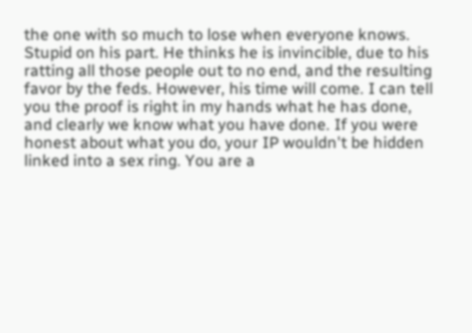the one with so much to lose when everyone knows. Stupid on his part. He thinks he is invincible, due to his ratting all those people out to no end, and the resulting favor by the feds. However, his time will come. I can tell you the proof is right in my hands what he has done, and clearly we know what you have done. If you were honest about what you do, your IP wouldn't be hidden linked into a sex ring. You are a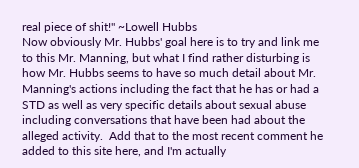real piece of shit!" ~Lowell Hubbs
Now obviously Mr. Hubbs' goal here is to try and link me to this Mr. Manning, but what I find rather disturbing is how Mr. Hubbs seems to have so much detail about Mr. Manning's actions including the fact that he has or had a STD as well as very specific details about sexual abuse including conversations that have been had about the alleged activity.  Add that to the most recent comment he added to this site here, and I'm actually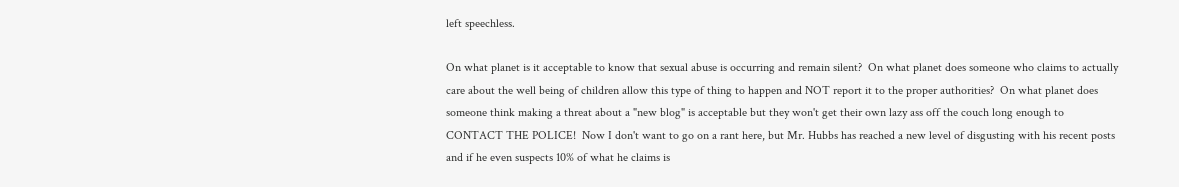left speechless.

On what planet is it acceptable to know that sexual abuse is occurring and remain silent?  On what planet does someone who claims to actually care about the well being of children allow this type of thing to happen and NOT report it to the proper authorities?  On what planet does someone think making a threat about a "new blog" is acceptable but they won't get their own lazy ass off the couch long enough to CONTACT THE POLICE!  Now I don't want to go on a rant here, but Mr. Hubbs has reached a new level of disgusting with his recent posts and if he even suspects 10% of what he claims is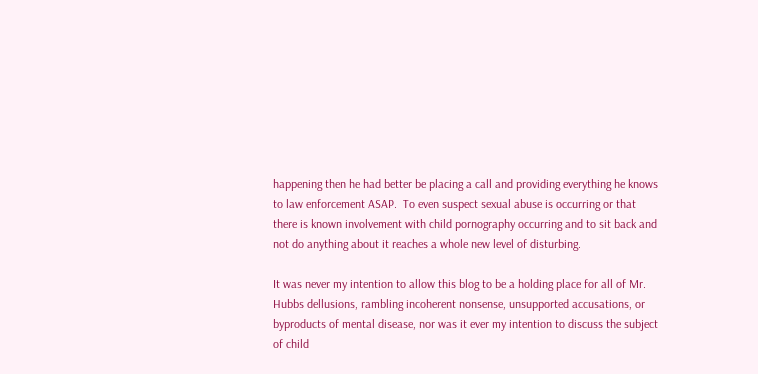happening then he had better be placing a call and providing everything he knows to law enforcement ASAP.  To even suspect sexual abuse is occurring or that there is known involvement with child pornography occurring and to sit back and not do anything about it reaches a whole new level of disturbing.

It was never my intention to allow this blog to be a holding place for all of Mr. Hubbs dellusions, rambling incoherent nonsense, unsupported accusations, or byproducts of mental disease, nor was it ever my intention to discuss the subject of child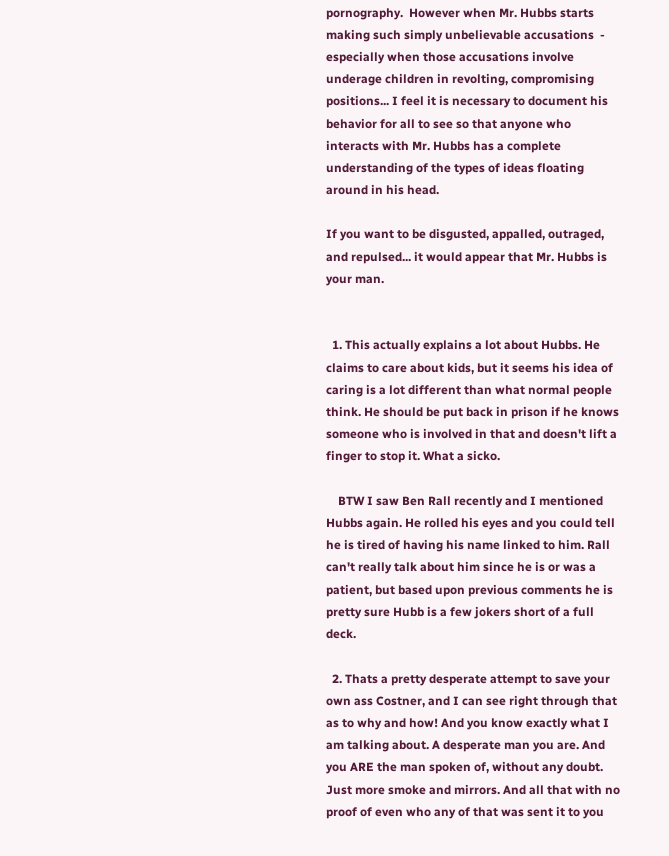pornography.  However when Mr. Hubbs starts making such simply unbelievable accusations  - especially when those accusations involve underage children in revolting, compromising positions... I feel it is necessary to document his behavior for all to see so that anyone who interacts with Mr. Hubbs has a complete understanding of the types of ideas floating around in his head.

If you want to be disgusted, appalled, outraged, and repulsed... it would appear that Mr. Hubbs is your man.


  1. This actually explains a lot about Hubbs. He claims to care about kids, but it seems his idea of caring is a lot different than what normal people think. He should be put back in prison if he knows someone who is involved in that and doesn't lift a finger to stop it. What a sicko.

    BTW I saw Ben Rall recently and I mentioned Hubbs again. He rolled his eyes and you could tell he is tired of having his name linked to him. Rall can't really talk about him since he is or was a patient, but based upon previous comments he is pretty sure Hubb is a few jokers short of a full deck.

  2. Thats a pretty desperate attempt to save your own ass Costner, and I can see right through that as to why and how! And you know exactly what I am talking about. A desperate man you are. And you ARE the man spoken of, without any doubt. Just more smoke and mirrors. And all that with no proof of even who any of that was sent it to you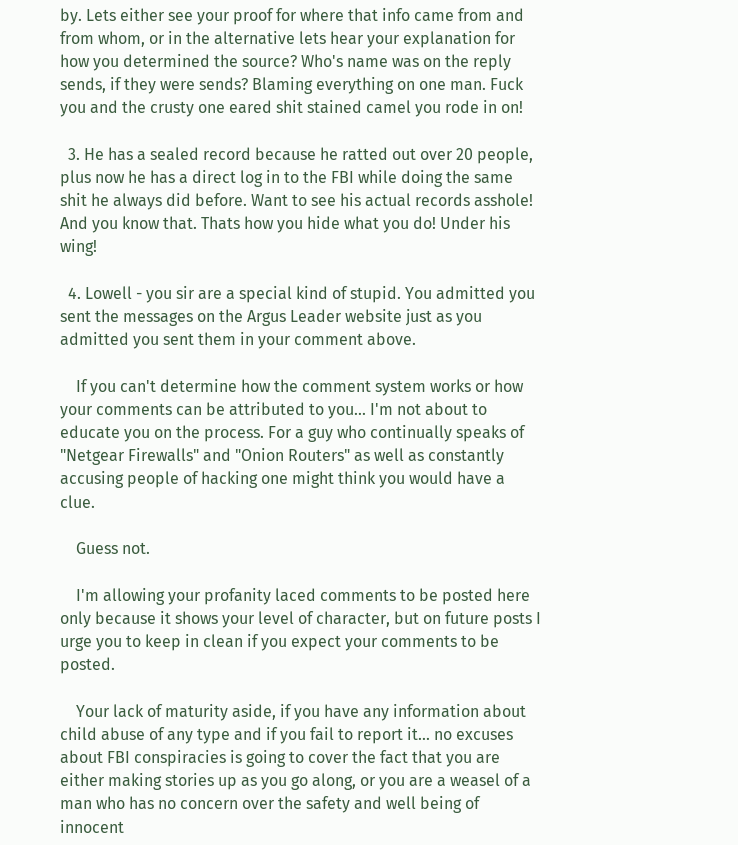by. Lets either see your proof for where that info came from and from whom, or in the alternative lets hear your explanation for how you determined the source? Who's name was on the reply sends, if they were sends? Blaming everything on one man. Fuck you and the crusty one eared shit stained camel you rode in on!

  3. He has a sealed record because he ratted out over 20 people, plus now he has a direct log in to the FBI while doing the same shit he always did before. Want to see his actual records asshole! And you know that. Thats how you hide what you do! Under his wing!

  4. Lowell - you sir are a special kind of stupid. You admitted you sent the messages on the Argus Leader website just as you admitted you sent them in your comment above.

    If you can't determine how the comment system works or how your comments can be attributed to you... I'm not about to educate you on the process. For a guy who continually speaks of "Netgear Firewalls" and "Onion Routers" as well as constantly accusing people of hacking one might think you would have a clue.

    Guess not.

    I'm allowing your profanity laced comments to be posted here only because it shows your level of character, but on future posts I urge you to keep in clean if you expect your comments to be posted.

    Your lack of maturity aside, if you have any information about child abuse of any type and if you fail to report it... no excuses about FBI conspiracies is going to cover the fact that you are either making stories up as you go along, or you are a weasel of a man who has no concern over the safety and well being of innocent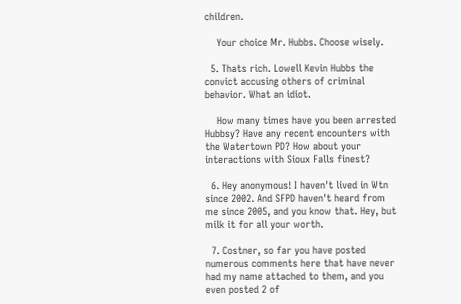children.

    Your choice Mr. Hubbs. Choose wisely.

  5. Thats rich. Lowell Kevin Hubbs the convict accusing others of criminal behavior. What an idiot.

    How many times have you been arrested Hubbsy? Have any recent encounters with the Watertown PD? How about your interactions with Sioux Falls finest?

  6. Hey anonymous! I haven't lived in Wtn since 2002. And SFPD haven't heard from me since 2005, and you know that. Hey, but milk it for all your worth.

  7. Costner, so far you have posted numerous comments here that have never had my name attached to them, and you even posted 2 of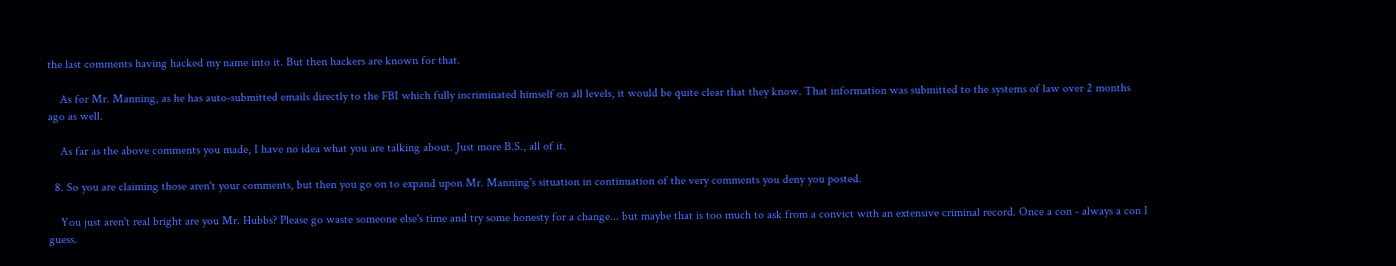the last comments having hacked my name into it. But then hackers are known for that.

    As for Mr. Manning, as he has auto-submitted emails directly to the FBI which fully incriminated himself on all levels, it would be quite clear that they know. That information was submitted to the systems of law over 2 months ago as well.

    As far as the above comments you made, I have no idea what you are talking about. Just more B.S., all of it.

  8. So you are claiming those aren't your comments, but then you go on to expand upon Mr. Manning's situation in continuation of the very comments you deny you posted.

    You just aren't real bright are you Mr. Hubbs? Please go waste someone else's time and try some honesty for a change... but maybe that is too much to ask from a convict with an extensive criminal record. Once a con - always a con I guess.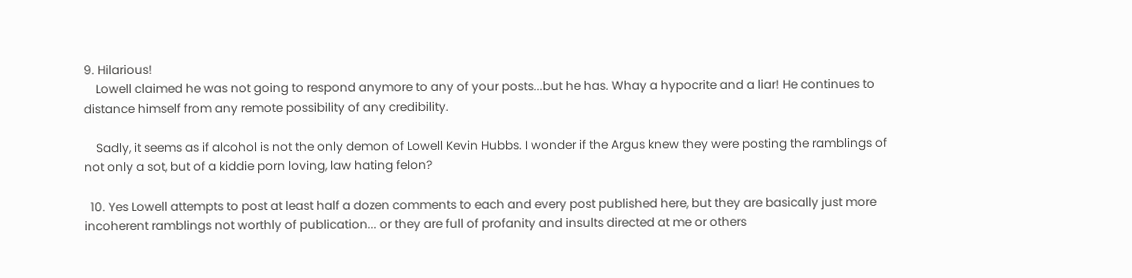9. Hilarious!
    Lowell claimed he was not going to respond anymore to any of your posts...but he has. Whay a hypocrite and a liar! He continues to distance himself from any remote possibility of any credibility.

    Sadly, it seems as if alcohol is not the only demon of Lowell Kevin Hubbs. I wonder if the Argus knew they were posting the ramblings of not only a sot, but of a kiddie porn loving, law hating felon?

  10. Yes Lowell attempts to post at least half a dozen comments to each and every post published here, but they are basically just more incoherent ramblings not worthly of publication... or they are full of profanity and insults directed at me or others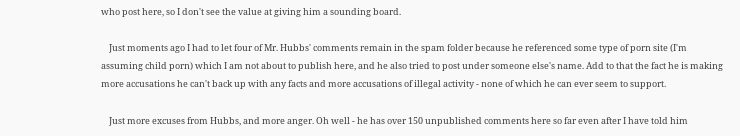who post here, so I don't see the value at giving him a sounding board.

    Just moments ago I had to let four of Mr. Hubbs' comments remain in the spam folder because he referenced some type of porn site (I'm assuming child porn) which I am not about to publish here, and he also tried to post under someone else's name. Add to that the fact he is making more accusations he can't back up with any facts and more accusations of illegal activity - none of which he can ever seem to support.

    Just more excuses from Hubbs, and more anger. Oh well - he has over 150 unpublished comments here so far even after I have told him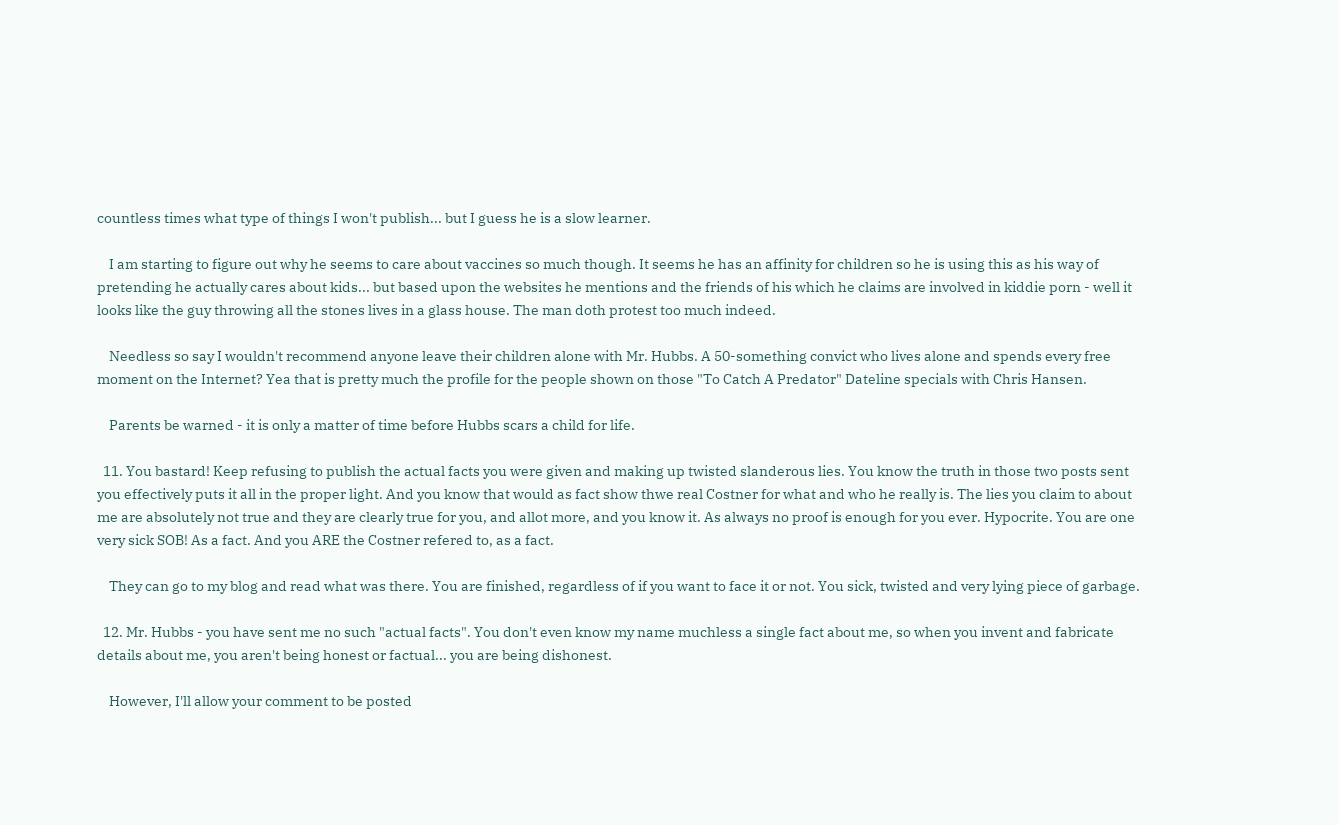countless times what type of things I won't publish... but I guess he is a slow learner.

    I am starting to figure out why he seems to care about vaccines so much though. It seems he has an affinity for children so he is using this as his way of pretending he actually cares about kids... but based upon the websites he mentions and the friends of his which he claims are involved in kiddie porn - well it looks like the guy throwing all the stones lives in a glass house. The man doth protest too much indeed.

    Needless so say I wouldn't recommend anyone leave their children alone with Mr. Hubbs. A 50-something convict who lives alone and spends every free moment on the Internet? Yea that is pretty much the profile for the people shown on those "To Catch A Predator" Dateline specials with Chris Hansen.

    Parents be warned - it is only a matter of time before Hubbs scars a child for life.

  11. You bastard! Keep refusing to publish the actual facts you were given and making up twisted slanderous lies. You know the truth in those two posts sent you effectively puts it all in the proper light. And you know that would as fact show thwe real Costner for what and who he really is. The lies you claim to about me are absolutely not true and they are clearly true for you, and allot more, and you know it. As always no proof is enough for you ever. Hypocrite. You are one very sick SOB! As a fact. And you ARE the Costner refered to, as a fact.

    They can go to my blog and read what was there. You are finished, regardless of if you want to face it or not. You sick, twisted and very lying piece of garbage.

  12. Mr. Hubbs - you have sent me no such "actual facts". You don't even know my name muchless a single fact about me, so when you invent and fabricate details about me, you aren't being honest or factual... you are being dishonest.

    However, I'll allow your comment to be posted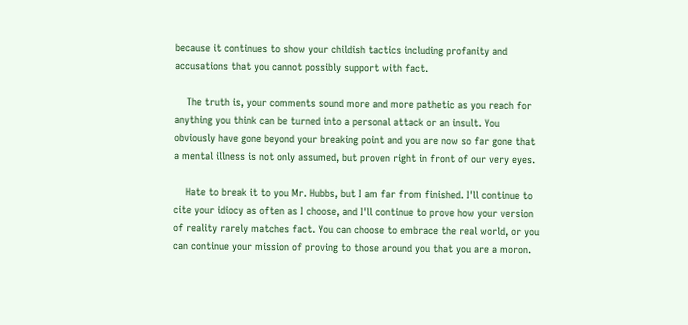because it continues to show your childish tactics including profanity and accusations that you cannot possibly support with fact.

    The truth is, your comments sound more and more pathetic as you reach for anything you think can be turned into a personal attack or an insult. You obviously have gone beyond your breaking point and you are now so far gone that a mental illness is not only assumed, but proven right in front of our very eyes.

    Hate to break it to you Mr. Hubbs, but I am far from finished. I'll continue to cite your idiocy as often as I choose, and I'll continue to prove how your version of reality rarely matches fact. You can choose to embrace the real world, or you can continue your mission of proving to those around you that you are a moron.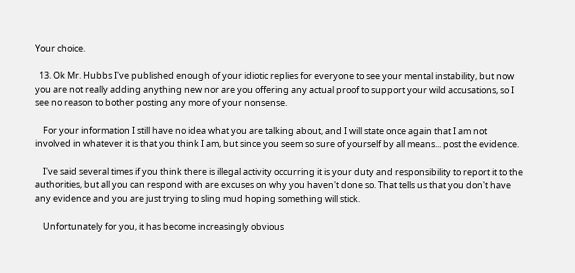Your choice.

  13. Ok Mr. Hubbs I've published enough of your idiotic replies for everyone to see your mental instability, but now you are not really adding anything new nor are you offering any actual proof to support your wild accusations, so I see no reason to bother posting any more of your nonsense.

    For your information I still have no idea what you are talking about, and I will state once again that I am not involved in whatever it is that you think I am, but since you seem so sure of yourself by all means... post the evidence.

    I've said several times if you think there is illegal activity occurring it is your duty and responsibility to report it to the authorities, but all you can respond with are excuses on why you haven't done so. That tells us that you don't have any evidence and you are just trying to sling mud hoping something will stick.

    Unfortunately for you, it has become increasingly obvious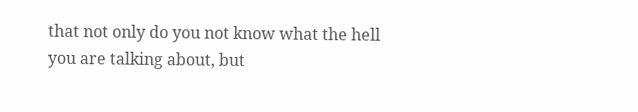that not only do you not know what the hell you are talking about, but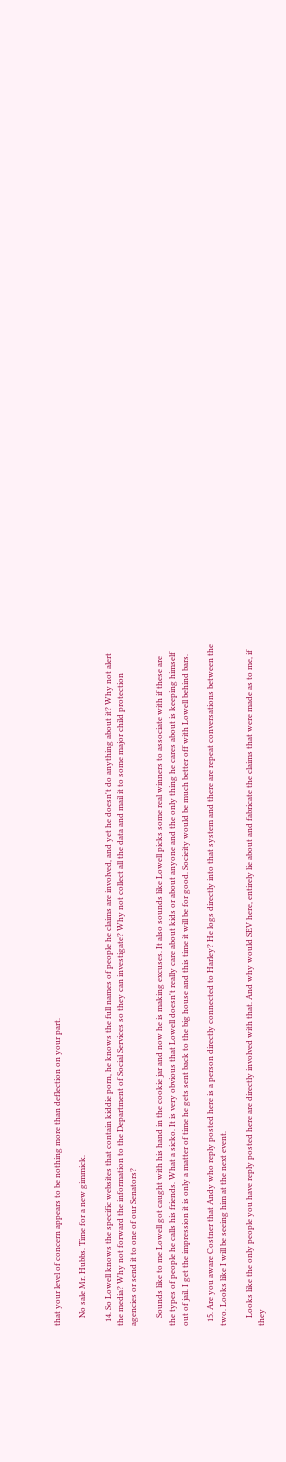that your level of concern appears to be nothing more than deflection on your part.

    No sale Mr. Hubbs. Time for a new gimmick.

  14. So Lowell knows the specific websites that contain kiddie porn, he knows the full names of people he claims are involved, and yet he doesn't do anything about it? Why not alert the media? Why not forward the information to the Department of Social Services so they can investigate? Why not collect all the data and mail it to some major child protection agencies or send it to one of our Senators?

    Sounds like to me Lowell got caught with his hand in the cookie jar and now he is making excuses. It also sounds like Lowell picks some real winners to associate with if these are the types of people he calls his friends. What a sicko. It is very obvious that Lowell doesn't really care about kids or about anyone and the only thing he cares about is keeping himself out of jail. I get the impression it is only a matter of time he gets sent back to the big house and this time it will be for good. Socieity would be much better off with Lowell behind bars.

  15. Are you aware Costner that Andy who reply posted here is a person directly connected to Harley? He logs directly into that system and there are repeat conversations between the two. Looks like I will be seeing him at the next event.

    Looks like the only people you have reply posted here are directly involved with that. And why would SEV here, entirely lie about and fabricate the claims that were made as to me, if they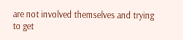are not involved themselves and trying to get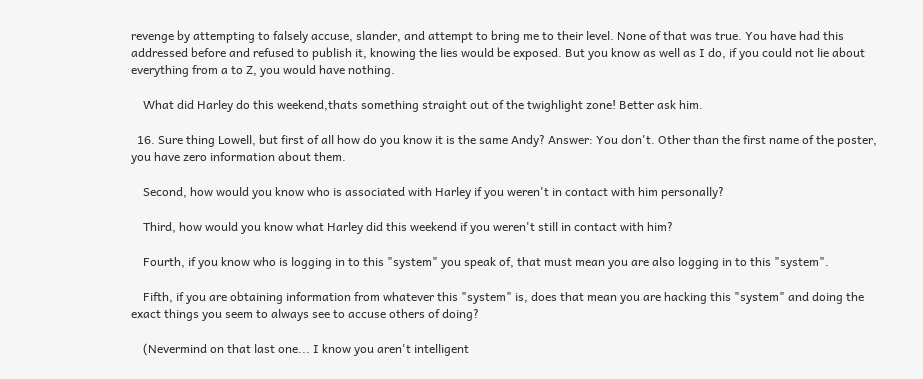revenge by attempting to falsely accuse, slander, and attempt to bring me to their level. None of that was true. You have had this addressed before and refused to publish it, knowing the lies would be exposed. But you know as well as I do, if you could not lie about everything from a to Z, you would have nothing.

    What did Harley do this weekend,thats something straight out of the twighlight zone! Better ask him.

  16. Sure thing Lowell, but first of all how do you know it is the same Andy? Answer: You don't. Other than the first name of the poster, you have zero information about them.

    Second, how would you know who is associated with Harley if you weren't in contact with him personally?

    Third, how would you know what Harley did this weekend if you weren't still in contact with him?

    Fourth, if you know who is logging in to this "system" you speak of, that must mean you are also logging in to this "system".

    Fifth, if you are obtaining information from whatever this "system" is, does that mean you are hacking this "system" and doing the exact things you seem to always see to accuse others of doing?

    (Nevermind on that last one... I know you aren't intelligent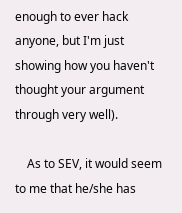enough to ever hack anyone, but I'm just showing how you haven't thought your argument through very well).

    As to SEV, it would seem to me that he/she has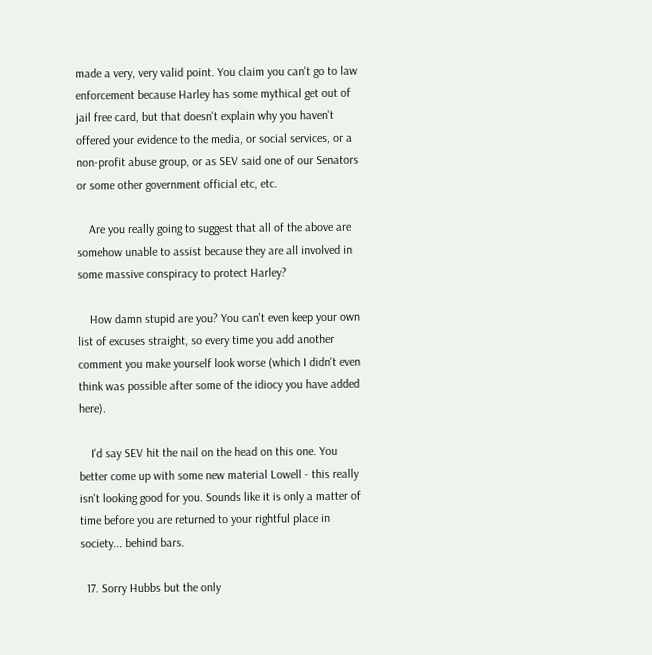made a very, very valid point. You claim you can't go to law enforcement because Harley has some mythical get out of jail free card, but that doesn't explain why you haven't offered your evidence to the media, or social services, or a non-profit abuse group, or as SEV said one of our Senators or some other government official etc, etc.

    Are you really going to suggest that all of the above are somehow unable to assist because they are all involved in some massive conspiracy to protect Harley?

    How damn stupid are you? You can't even keep your own list of excuses straight, so every time you add another comment you make yourself look worse (which I didn't even think was possible after some of the idiocy you have added here).

    I'd say SEV hit the nail on the head on this one. You better come up with some new material Lowell - this really isn't looking good for you. Sounds like it is only a matter of time before you are returned to your rightful place in society... behind bars.

  17. Sorry Hubbs but the only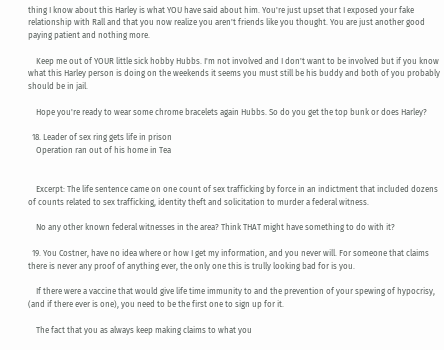thing I know about this Harley is what YOU have said about him. You're just upset that I exposed your fake relationship with Rall and that you now realize you aren't friends like you thought. You are just another good paying patient and nothing more.

    Keep me out of YOUR little sick hobby Hubbs. I'm not involved and I don't want to be involved but if you know what this Harley person is doing on the weekends it seems you must still be his buddy and both of you probably should be in jail.

    Hope you're ready to wear some chrome bracelets again Hubbs. So do you get the top bunk or does Harley?

  18. Leader of sex ring gets life in prison
    Operation ran out of his home in Tea


    Excerpt: The life sentence came on one count of sex trafficking by force in an indictment that included dozens of counts related to sex trafficking, identity theft and solicitation to murder a federal witness.

    No any other known federal witnesses in the area? Think THAT might have something to do with it?

  19. You Costner, have no idea where or how I get my information, and you never will. For someone that claims there is never any proof of anything ever, the only one this is trully looking bad for is you.

    If there were a vaccine that would give life time immunity to and the prevention of your spewing of hypocrisy, (and if there ever is one), you need to be the first one to sign up for it.

    The fact that you as always keep making claims to what you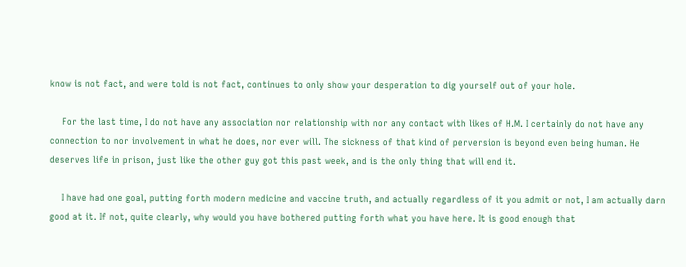know is not fact, and were told is not fact, continues to only show your desperation to dig yourself out of your hole.

    For the last time, I do not have any association nor relationship with nor any contact with likes of H.M. I certainly do not have any connection to nor involvement in what he does, nor ever will. The sickness of that kind of perversion is beyond even being human. He deserves life in prison, just like the other guy got this past week, and is the only thing that will end it.

    I have had one goal, putting forth modern medicine and vaccine truth, and actually regardless of it you admit or not, I am actually darn good at it. If not, quite clearly, why would you have bothered putting forth what you have here. It is good enough that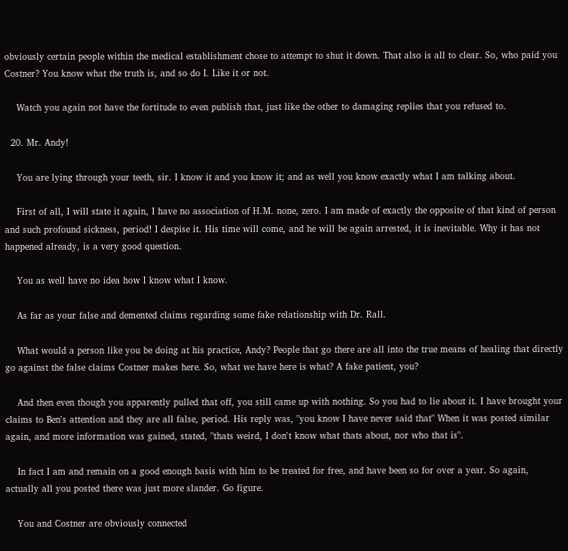obviously certain people within the medical establishment chose to attempt to shut it down. That also is all to clear. So, who paid you Costner? You know what the truth is, and so do I. Like it or not.

    Watch you again not have the fortitude to even publish that, just like the other to damaging replies that you refused to.

  20. Mr. Andy!

    You are lying through your teeth, sir. I know it and you know it; and as well you know exactly what I am talking about.

    First of all, I will state it again, I have no association of H.M. none, zero. I am made of exactly the opposite of that kind of person and such profound sickness, period! I despise it. His time will come, and he will be again arrested, it is inevitable. Why it has not happened already, is a very good question.

    You as well have no idea how I know what I know.

    As far as your false and demented claims regarding some fake relationship with Dr. Rall.

    What would a person like you be doing at his practice, Andy? People that go there are all into the true means of healing that directly go against the false claims Costner makes here. So, what we have here is what? A fake patient, you?

    And then even though you apparently pulled that off, you still came up with nothing. So you had to lie about it. I have brought your claims to Ben's attention and they are all false, period. His reply was, "you know I have never said that" When it was posted similar again, and more information was gained, stated, "thats weird, I don't know what thats about, nor who that is".

    In fact I am and remain on a good enough basis with him to be treated for free, and have been so for over a year. So again, actually all you posted there was just more slander. Go figure.

    You and Costner are obviously connected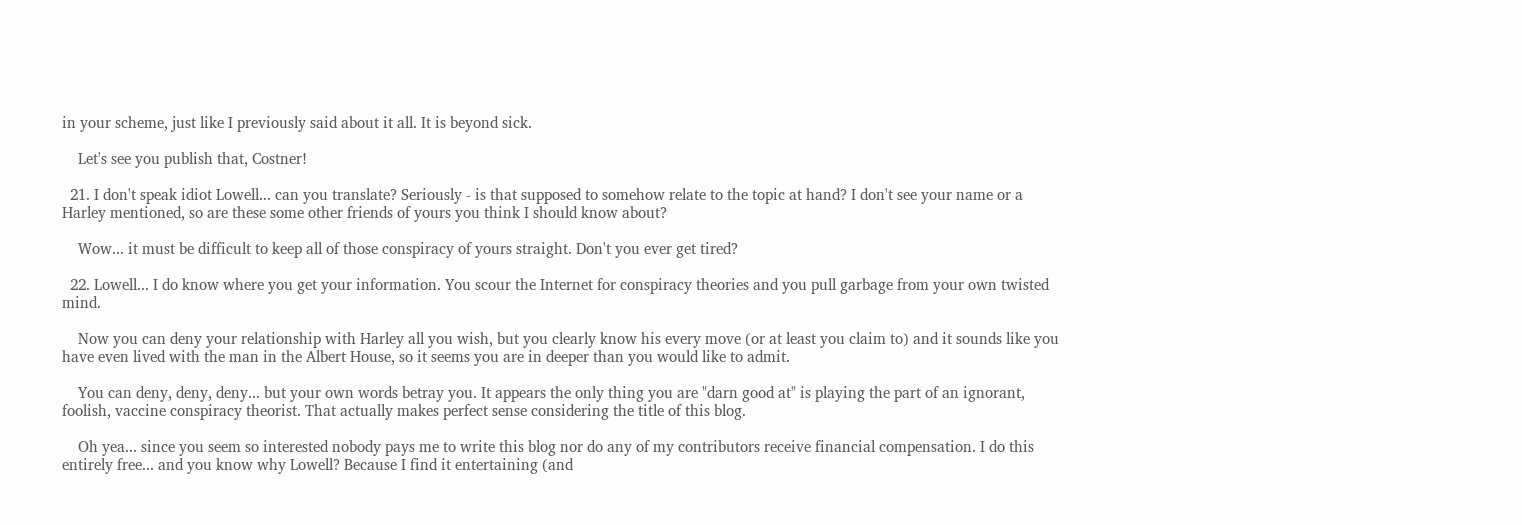in your scheme, just like I previously said about it all. It is beyond sick.

    Let's see you publish that, Costner!

  21. I don't speak idiot Lowell... can you translate? Seriously - is that supposed to somehow relate to the topic at hand? I don't see your name or a Harley mentioned, so are these some other friends of yours you think I should know about?

    Wow... it must be difficult to keep all of those conspiracy of yours straight. Don't you ever get tired?

  22. Lowell... I do know where you get your information. You scour the Internet for conspiracy theories and you pull garbage from your own twisted mind.

    Now you can deny your relationship with Harley all you wish, but you clearly know his every move (or at least you claim to) and it sounds like you have even lived with the man in the Albert House, so it seems you are in deeper than you would like to admit.

    You can deny, deny, deny... but your own words betray you. It appears the only thing you are "darn good at" is playing the part of an ignorant, foolish, vaccine conspiracy theorist. That actually makes perfect sense considering the title of this blog.

    Oh yea... since you seem so interested nobody pays me to write this blog nor do any of my contributors receive financial compensation. I do this entirely free... and you know why Lowell? Because I find it entertaining (and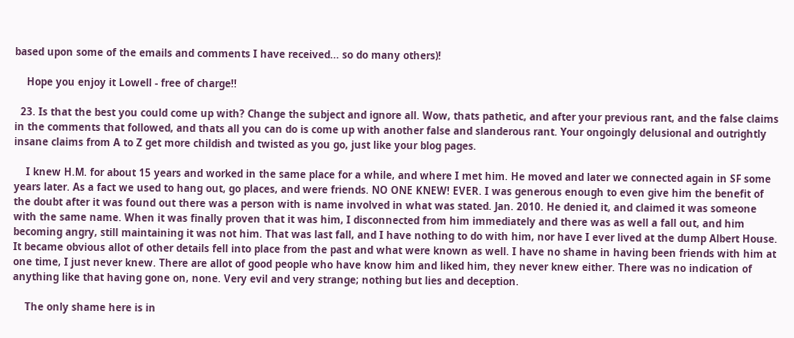based upon some of the emails and comments I have received... so do many others)!

    Hope you enjoy it Lowell - free of charge!!

  23. Is that the best you could come up with? Change the subject and ignore all. Wow, thats pathetic, and after your previous rant, and the false claims in the comments that followed, and thats all you can do is come up with another false and slanderous rant. Your ongoingly delusional and outrightly insane claims from A to Z get more childish and twisted as you go, just like your blog pages.

    I knew H.M. for about 15 years and worked in the same place for a while, and where I met him. He moved and later we connected again in SF some years later. As a fact we used to hang out, go places, and were friends. NO ONE KNEW! EVER. I was generous enough to even give him the benefit of the doubt after it was found out there was a person with is name involved in what was stated. Jan. 2010. He denied it, and claimed it was someone with the same name. When it was finally proven that it was him, I disconnected from him immediately and there was as well a fall out, and him becoming angry, still maintaining it was not him. That was last fall, and I have nothing to do with him, nor have I ever lived at the dump Albert House. It became obvious allot of other details fell into place from the past and what were known as well. I have no shame in having been friends with him at one time, I just never knew. There are allot of good people who have know him and liked him, they never knew either. There was no indication of anything like that having gone on, none. Very evil and very strange; nothing but lies and deception.

    The only shame here is in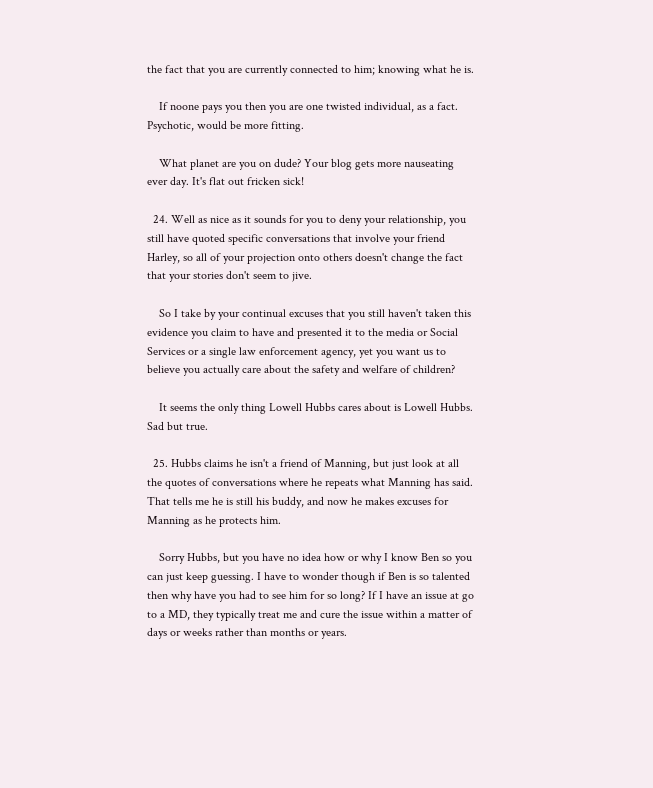the fact that you are currently connected to him; knowing what he is.

    If noone pays you then you are one twisted individual, as a fact. Psychotic, would be more fitting.

    What planet are you on dude? Your blog gets more nauseating ever day. It's flat out fricken sick!

  24. Well as nice as it sounds for you to deny your relationship, you still have quoted specific conversations that involve your friend Harley, so all of your projection onto others doesn't change the fact that your stories don't seem to jive.

    So I take by your continual excuses that you still haven't taken this evidence you claim to have and presented it to the media or Social Services or a single law enforcement agency, yet you want us to believe you actually care about the safety and welfare of children?

    It seems the only thing Lowell Hubbs cares about is Lowell Hubbs. Sad but true.

  25. Hubbs claims he isn't a friend of Manning, but just look at all the quotes of conversations where he repeats what Manning has said. That tells me he is still his buddy, and now he makes excuses for Manning as he protects him.

    Sorry Hubbs, but you have no idea how or why I know Ben so you can just keep guessing. I have to wonder though if Ben is so talented then why have you had to see him for so long? If I have an issue at go to a MD, they typically treat me and cure the issue within a matter of days or weeks rather than months or years.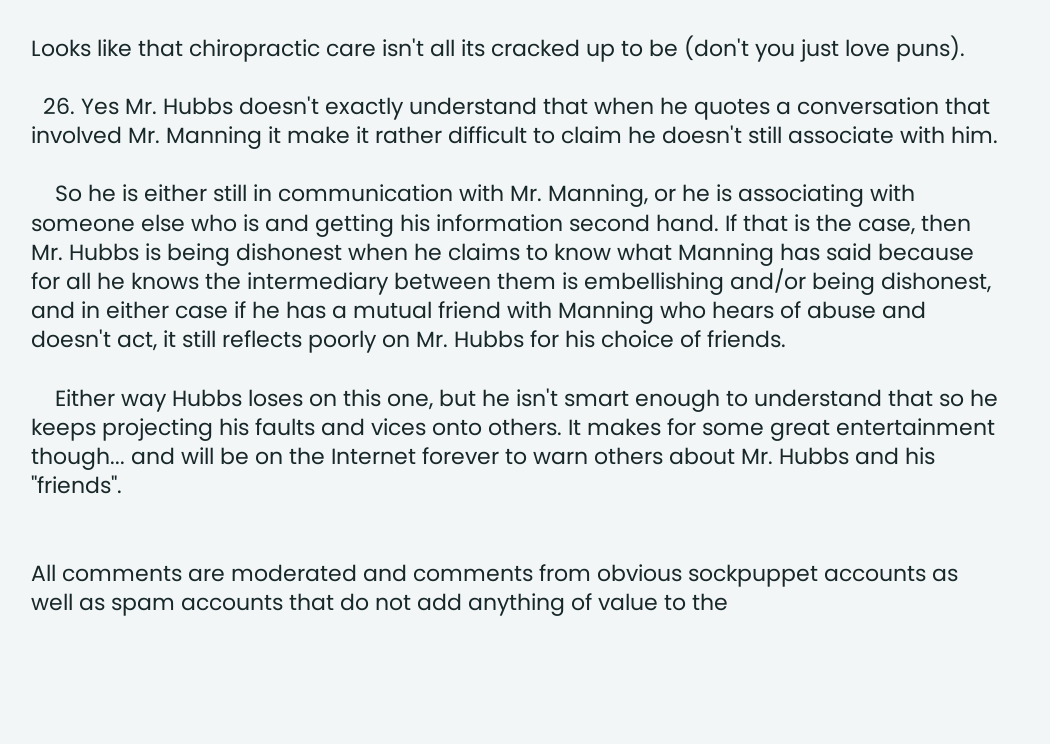Looks like that chiropractic care isn't all its cracked up to be (don't you just love puns).

  26. Yes Mr. Hubbs doesn't exactly understand that when he quotes a conversation that involved Mr. Manning it make it rather difficult to claim he doesn't still associate with him.

    So he is either still in communication with Mr. Manning, or he is associating with someone else who is and getting his information second hand. If that is the case, then Mr. Hubbs is being dishonest when he claims to know what Manning has said because for all he knows the intermediary between them is embellishing and/or being dishonest, and in either case if he has a mutual friend with Manning who hears of abuse and doesn't act, it still reflects poorly on Mr. Hubbs for his choice of friends.

    Either way Hubbs loses on this one, but he isn't smart enough to understand that so he keeps projecting his faults and vices onto others. It makes for some great entertainment though... and will be on the Internet forever to warn others about Mr. Hubbs and his "friends".


All comments are moderated and comments from obvious sockpuppet accounts as well as spam accounts that do not add anything of value to the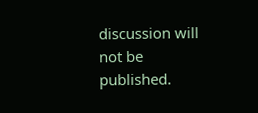discussion will not be published.